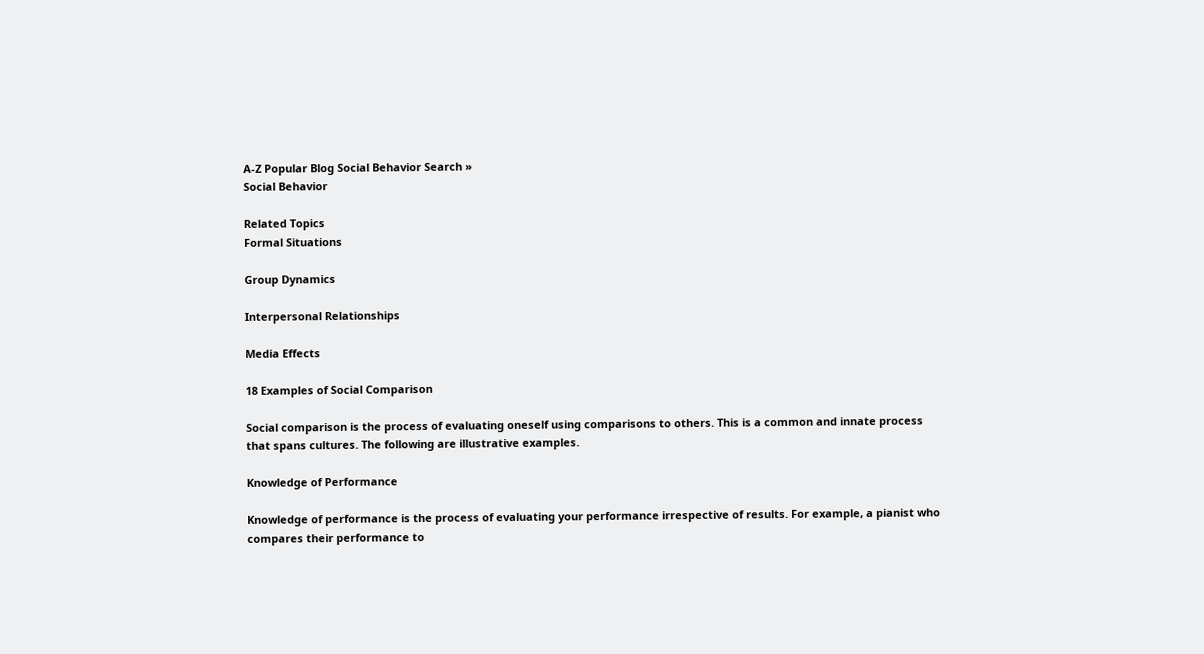A-Z Popular Blog Social Behavior Search »
Social Behavior

Related Topics
Formal Situations

Group Dynamics

Interpersonal Relationships

Media Effects

18 Examples of Social Comparison

Social comparison is the process of evaluating oneself using comparisons to others. This is a common and innate process that spans cultures. The following are illustrative examples.

Knowledge of Performance

Knowledge of performance is the process of evaluating your performance irrespective of results. For example, a pianist who compares their performance to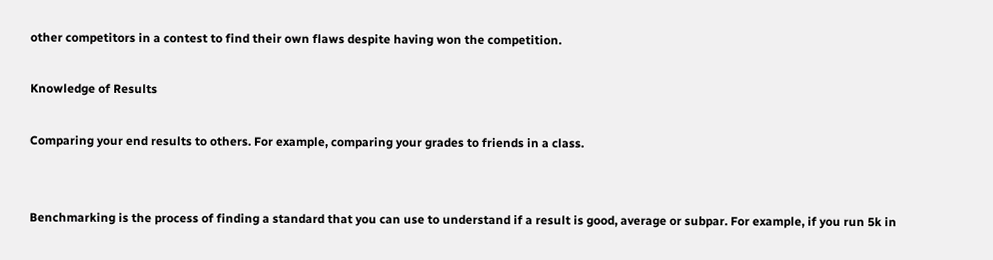other competitors in a contest to find their own flaws despite having won the competition.

Knowledge of Results

Comparing your end results to others. For example, comparing your grades to friends in a class.


Benchmarking is the process of finding a standard that you can use to understand if a result is good, average or subpar. For example, if you run 5k in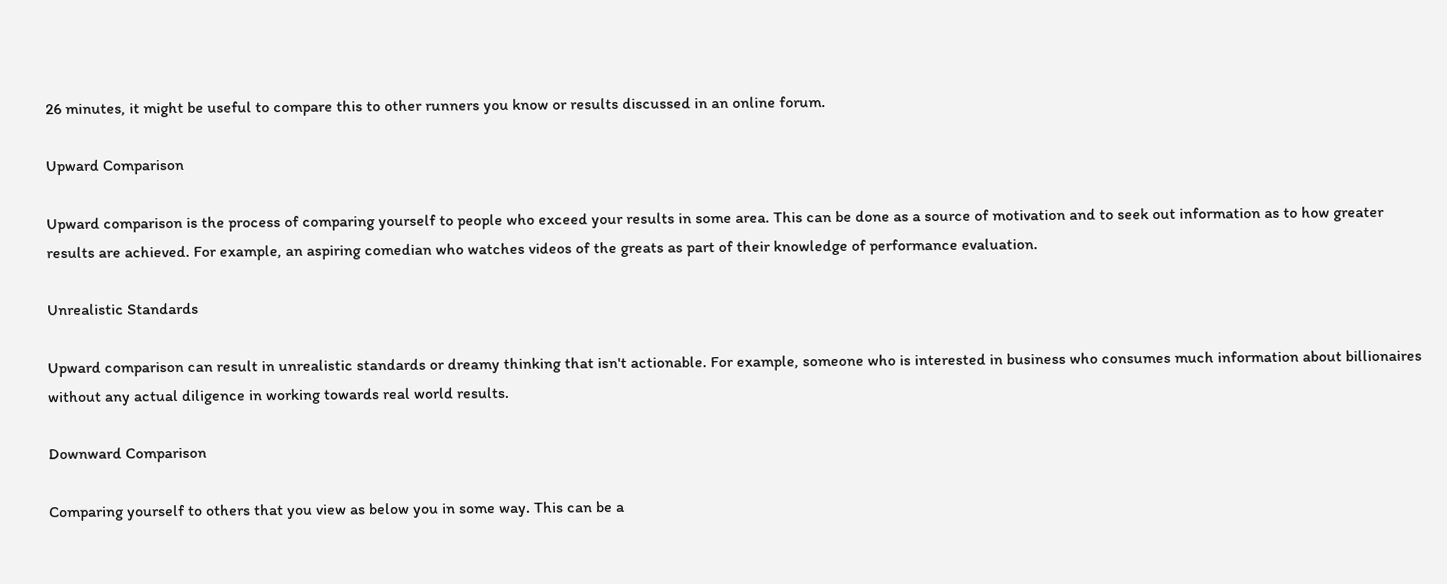26 minutes, it might be useful to compare this to other runners you know or results discussed in an online forum.

Upward Comparison

Upward comparison is the process of comparing yourself to people who exceed your results in some area. This can be done as a source of motivation and to seek out information as to how greater results are achieved. For example, an aspiring comedian who watches videos of the greats as part of their knowledge of performance evaluation.

Unrealistic Standards

Upward comparison can result in unrealistic standards or dreamy thinking that isn't actionable. For example, someone who is interested in business who consumes much information about billionaires without any actual diligence in working towards real world results.

Downward Comparison

Comparing yourself to others that you view as below you in some way. This can be a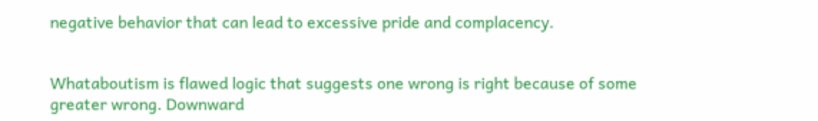negative behavior that can lead to excessive pride and complacency.


Whataboutism is flawed logic that suggests one wrong is right because of some greater wrong. Downward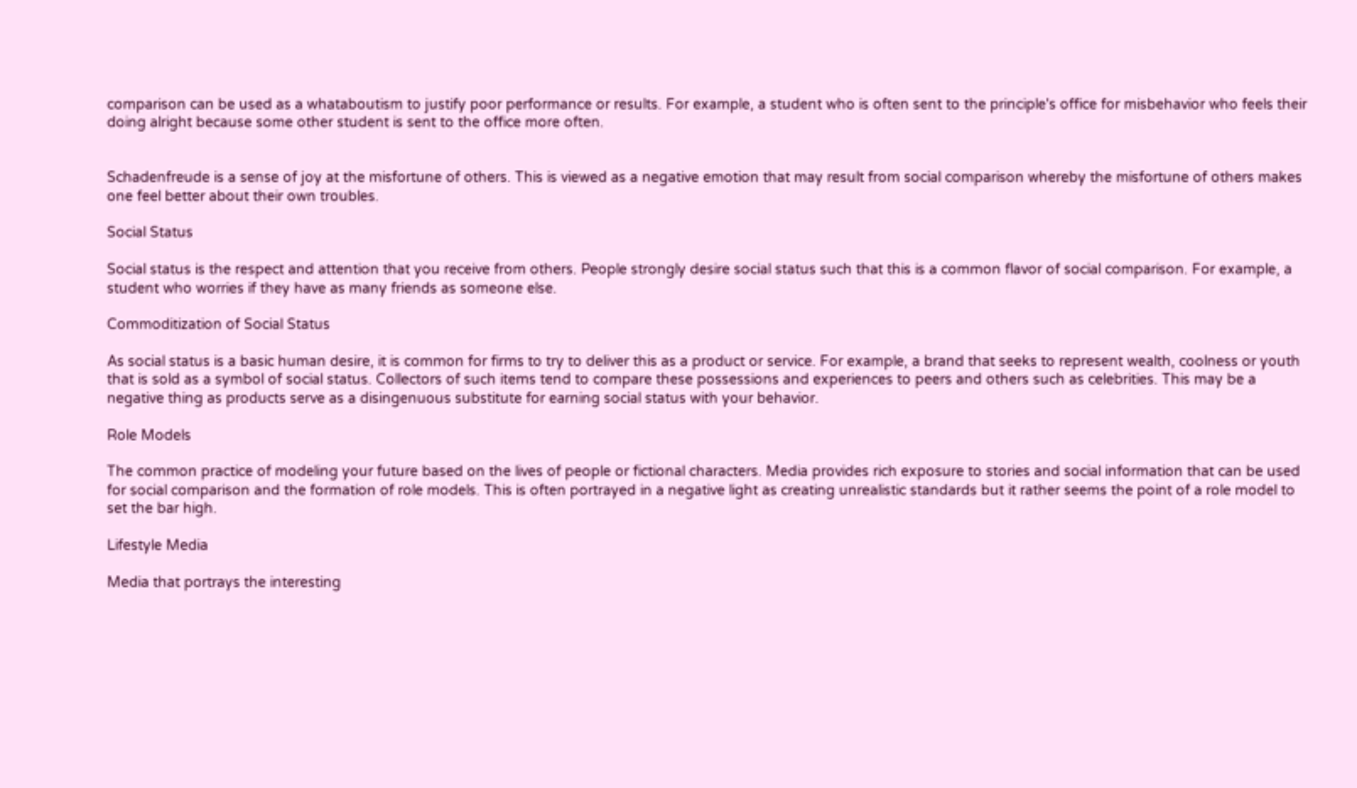comparison can be used as a whataboutism to justify poor performance or results. For example, a student who is often sent to the principle's office for misbehavior who feels their doing alright because some other student is sent to the office more often.


Schadenfreude is a sense of joy at the misfortune of others. This is viewed as a negative emotion that may result from social comparison whereby the misfortune of others makes one feel better about their own troubles.

Social Status

Social status is the respect and attention that you receive from others. People strongly desire social status such that this is a common flavor of social comparison. For example, a student who worries if they have as many friends as someone else.

Commoditization of Social Status

As social status is a basic human desire, it is common for firms to try to deliver this as a product or service. For example, a brand that seeks to represent wealth, coolness or youth that is sold as a symbol of social status. Collectors of such items tend to compare these possessions and experiences to peers and others such as celebrities. This may be a negative thing as products serve as a disingenuous substitute for earning social status with your behavior.

Role Models

The common practice of modeling your future based on the lives of people or fictional characters. Media provides rich exposure to stories and social information that can be used for social comparison and the formation of role models. This is often portrayed in a negative light as creating unrealistic standards but it rather seems the point of a role model to set the bar high.

Lifestyle Media

Media that portrays the interesting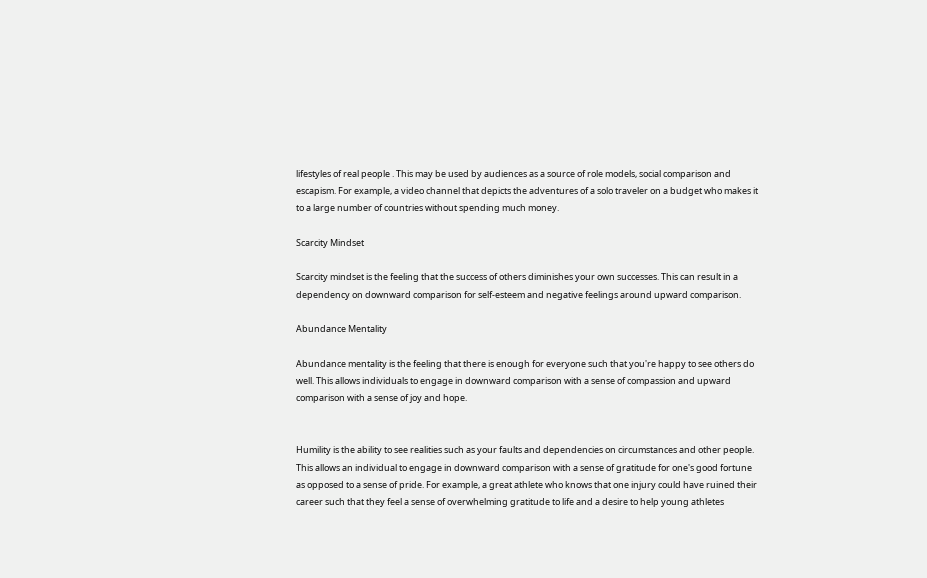lifestyles of real people . This may be used by audiences as a source of role models, social comparison and escapism. For example, a video channel that depicts the adventures of a solo traveler on a budget who makes it to a large number of countries without spending much money.

Scarcity Mindset

Scarcity mindset is the feeling that the success of others diminishes your own successes. This can result in a dependency on downward comparison for self-esteem and negative feelings around upward comparison.

Abundance Mentality

Abundance mentality is the feeling that there is enough for everyone such that you're happy to see others do well. This allows individuals to engage in downward comparison with a sense of compassion and upward comparison with a sense of joy and hope.


Humility is the ability to see realities such as your faults and dependencies on circumstances and other people. This allows an individual to engage in downward comparison with a sense of gratitude for one's good fortune as opposed to a sense of pride. For example, a great athlete who knows that one injury could have ruined their career such that they feel a sense of overwhelming gratitude to life and a desire to help young athletes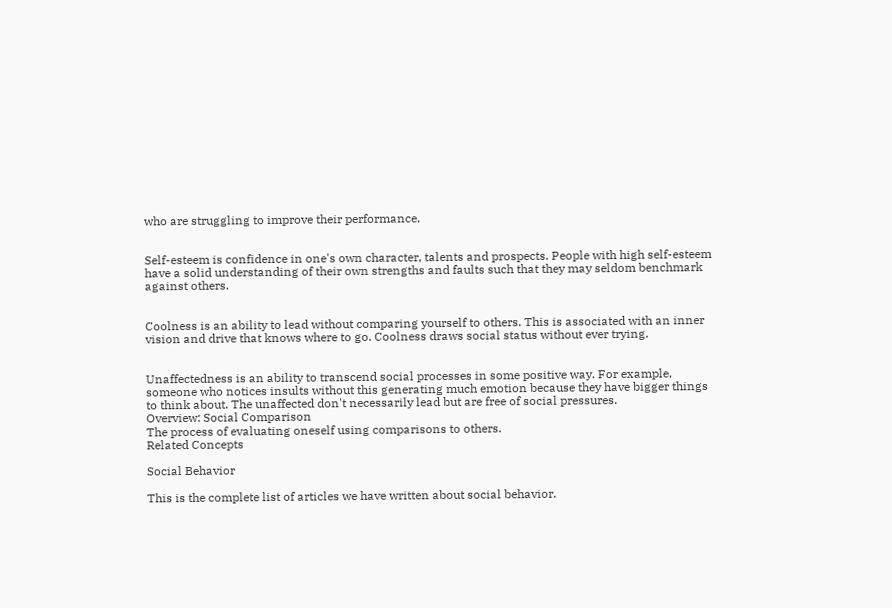who are struggling to improve their performance.


Self-esteem is confidence in one's own character, talents and prospects. People with high self-esteem have a solid understanding of their own strengths and faults such that they may seldom benchmark against others.


Coolness is an ability to lead without comparing yourself to others. This is associated with an inner vision and drive that knows where to go. Coolness draws social status without ever trying.


Unaffectedness is an ability to transcend social processes in some positive way. For example, someone who notices insults without this generating much emotion because they have bigger things to think about. The unaffected don't necessarily lead but are free of social pressures.
Overview: Social Comparison
The process of evaluating oneself using comparisons to others.
Related Concepts

Social Behavior

This is the complete list of articles we have written about social behavior.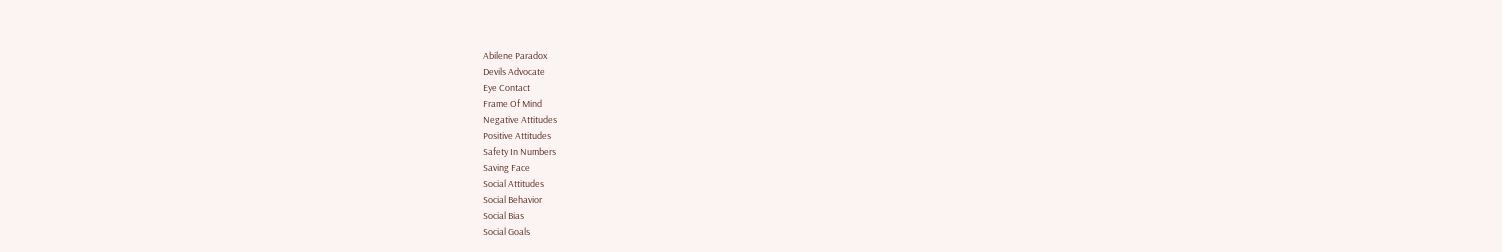Abilene Paradox
Devils Advocate
Eye Contact
Frame Of Mind
Negative Attitudes
Positive Attitudes
Safety In Numbers
Saving Face
Social Attitudes
Social Behavior
Social Bias
Social Goals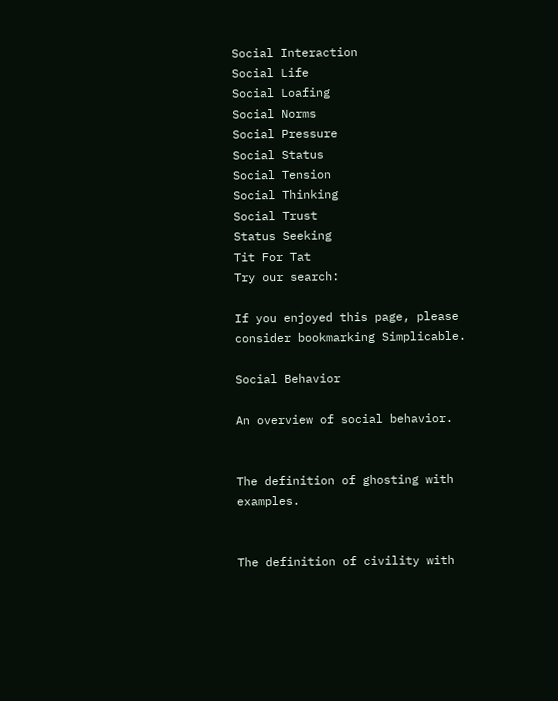Social Interaction
Social Life
Social Loafing
Social Norms
Social Pressure
Social Status
Social Tension
Social Thinking
Social Trust
Status Seeking
Tit For Tat
Try our search:

If you enjoyed this page, please consider bookmarking Simplicable.

Social Behavior

An overview of social behavior.


The definition of ghosting with examples.


The definition of civility with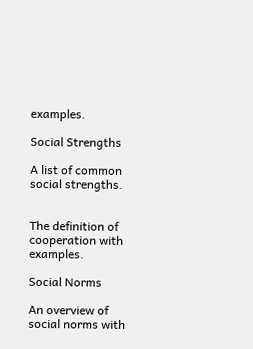examples.

Social Strengths

A list of common social strengths.


The definition of cooperation with examples.

Social Norms

An overview of social norms with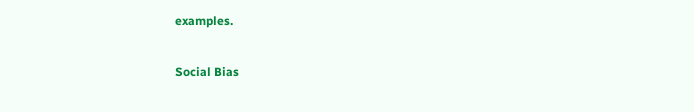examples.

Social Bias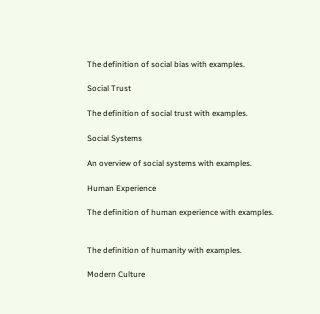The definition of social bias with examples.

Social Trust

The definition of social trust with examples.

Social Systems

An overview of social systems with examples.

Human Experience

The definition of human experience with examples.


The definition of humanity with examples.

Modern Culture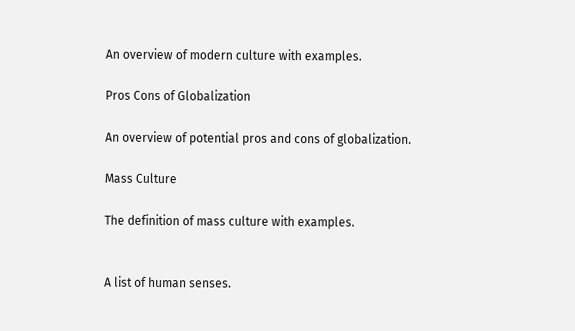An overview of modern culture with examples.

Pros Cons of Globalization

An overview of potential pros and cons of globalization.

Mass Culture

The definition of mass culture with examples.


A list of human senses.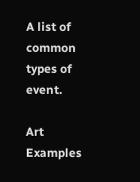A list of common types of event.

Art Examples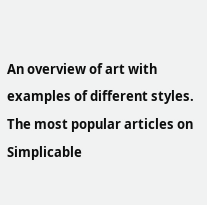An overview of art with examples of different styles.
The most popular articles on Simplicable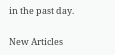in the past day.

New Articles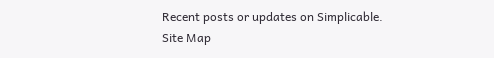Recent posts or updates on Simplicable.
Site Map